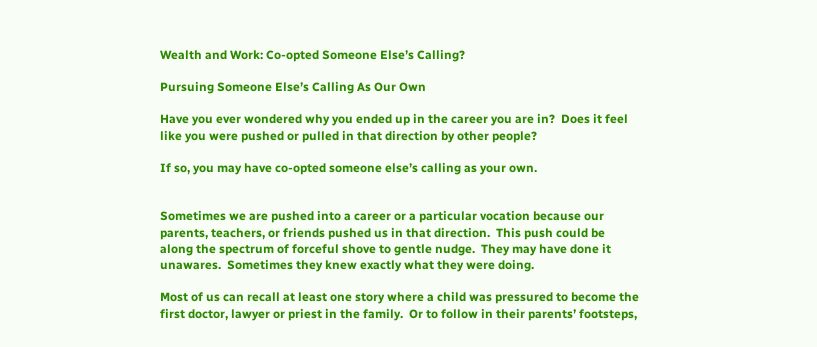Wealth and Work: Co-opted Someone Else’s Calling?

Pursuing Someone Else’s Calling As Our Own

Have you ever wondered why you ended up in the career you are in?  Does it feel like you were pushed or pulled in that direction by other people?

If so, you may have co-opted someone else’s calling as your own.


Sometimes we are pushed into a career or a particular vocation because our parents, teachers, or friends pushed us in that direction.  This push could be along the spectrum of forceful shove to gentle nudge.  They may have done it unawares.  Sometimes they knew exactly what they were doing.

Most of us can recall at least one story where a child was pressured to become the first doctor, lawyer or priest in the family.  Or to follow in their parents’ footsteps,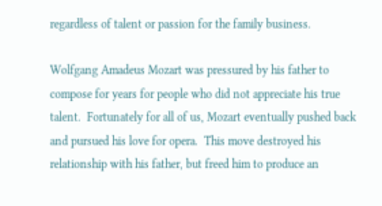regardless of talent or passion for the family business.

Wolfgang Amadeus Mozart was pressured by his father to compose for years for people who did not appreciate his true talent.  Fortunately for all of us, Mozart eventually pushed back and pursued his love for opera.  This move destroyed his relationship with his father, but freed him to produce an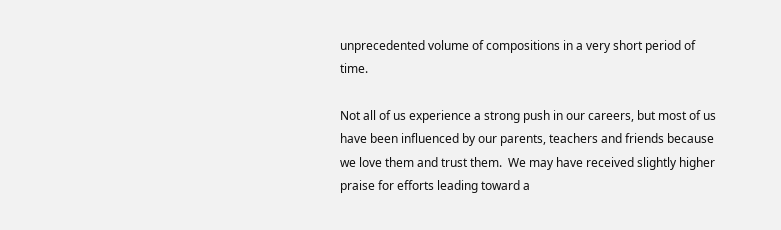unprecedented volume of compositions in a very short period of time.

Not all of us experience a strong push in our careers, but most of us have been influenced by our parents, teachers and friends because we love them and trust them.  We may have received slightly higher praise for efforts leading toward a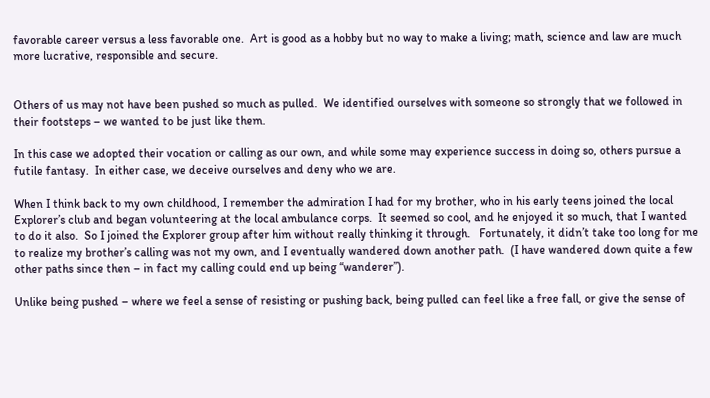favorable career versus a less favorable one.  Art is good as a hobby but no way to make a living; math, science and law are much more lucrative, responsible and secure.


Others of us may not have been pushed so much as pulled.  We identified ourselves with someone so strongly that we followed in their footsteps – we wanted to be just like them.

In this case we adopted their vocation or calling as our own, and while some may experience success in doing so, others pursue a futile fantasy.  In either case, we deceive ourselves and deny who we are.

When I think back to my own childhood, I remember the admiration I had for my brother, who in his early teens joined the local Explorer’s club and began volunteering at the local ambulance corps.  It seemed so cool, and he enjoyed it so much, that I wanted to do it also.  So I joined the Explorer group after him without really thinking it through.   Fortunately, it didn’t take too long for me to realize my brother’s calling was not my own, and I eventually wandered down another path.  (I have wandered down quite a few other paths since then – in fact my calling could end up being “wanderer”).

Unlike being pushed – where we feel a sense of resisting or pushing back, being pulled can feel like a free fall, or give the sense of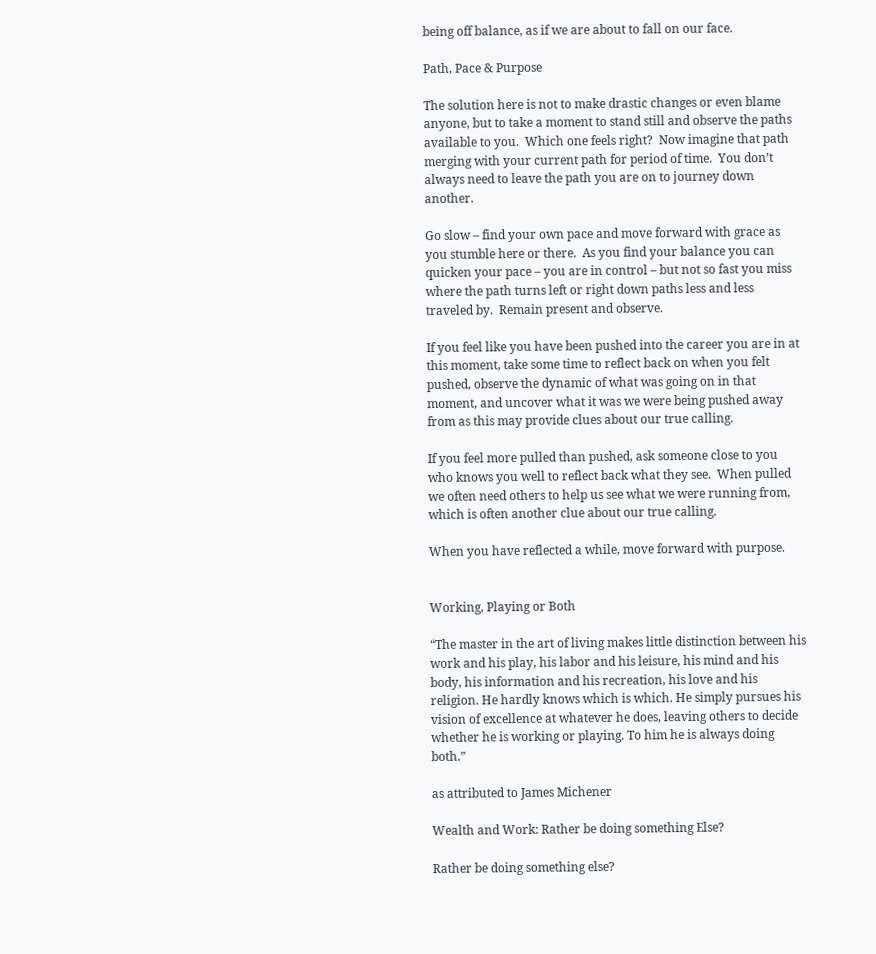being off balance, as if we are about to fall on our face.

Path, Pace & Purpose

The solution here is not to make drastic changes or even blame anyone, but to take a moment to stand still and observe the paths available to you.  Which one feels right?  Now imagine that path merging with your current path for period of time.  You don’t always need to leave the path you are on to journey down another.

Go slow – find your own pace and move forward with grace as you stumble here or there.  As you find your balance you can quicken your pace – you are in control – but not so fast you miss where the path turns left or right down paths less and less traveled by.  Remain present and observe.

If you feel like you have been pushed into the career you are in at this moment, take some time to reflect back on when you felt pushed, observe the dynamic of what was going on in that moment, and uncover what it was we were being pushed away from as this may provide clues about our true calling.

If you feel more pulled than pushed, ask someone close to you who knows you well to reflect back what they see.  When pulled we often need others to help us see what we were running from, which is often another clue about our true calling.

When you have reflected a while, move forward with purpose.


Working, Playing or Both

“The master in the art of living makes little distinction between his work and his play, his labor and his leisure, his mind and his body, his information and his recreation, his love and his religion. He hardly knows which is which. He simply pursues his vision of excellence at whatever he does, leaving others to decide whether he is working or playing. To him he is always doing both.”

as attributed to James Michener

Wealth and Work: Rather be doing something Else?

Rather be doing something else?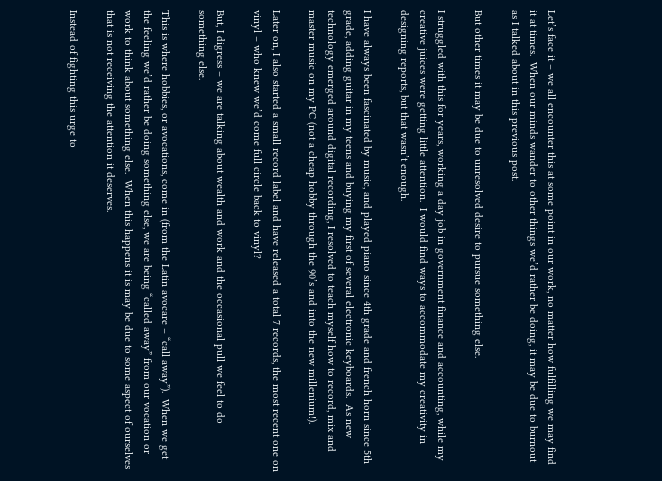Let’s face it – we all encounter this at some point in our work, no matter how fulfilling we may find it at times.  When our minds wander to other things we’d rather be doing, it may be due to burnout as I talked about in this previous post.

But other times it may be due to unresolved desire to pursue something else.

I struggled with this for years, working a day job in government finance and accounting, while my creative juices were getting little attention.  I would find ways to accommodate my creativity in designing reports, but that wasn’t enough.

I have always been fascinated by music, and played piano since 4th grade and french horn since 5th grade, adding guitar in my teens and buying my first of several electronic keyboards.  As new technology emerged around digital recording, I resolved to teach myself how to record, mix and master music on my PC (not a cheap hobby through the 90’s and into the new millenium!).

Later on, I also started a small record label and have released a total 7 records, the most recent one on vinyl – who knew we’d come full circle back to vinyl?

But, I digress – we are talking about wealth and work and the occasional pull we feel to do something else.

This is where hobbies, or avocations, come in (from the Latin avocare – “call away”).  When we get the feeling we’d rather be doing something else, we are being “called away” from our vocation or work to think about something else.  When this happens it is may be due to some aspect of ourselves that is not receiving the attention it deserves.

Instead of fighting this urge to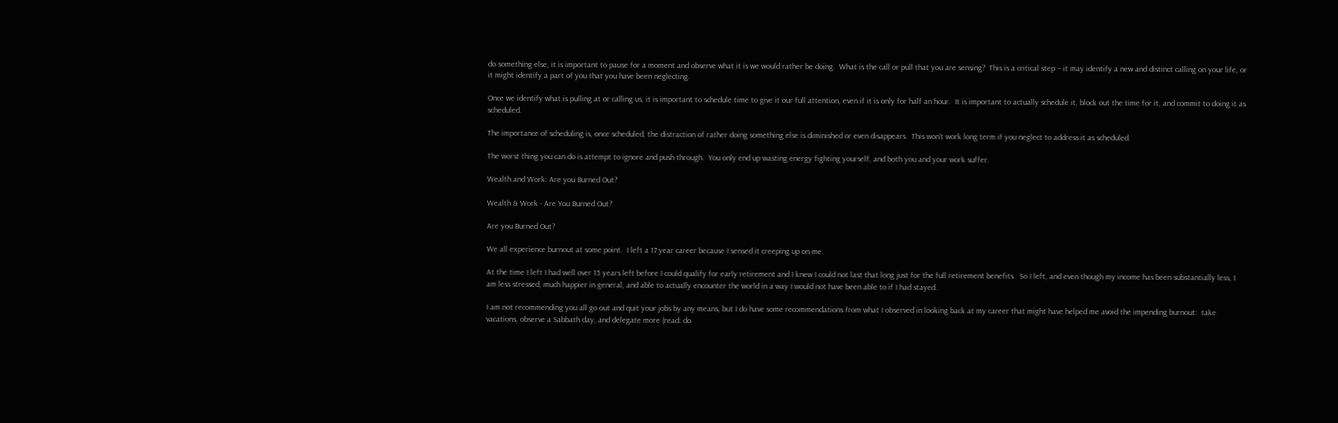do something else, it is important to pause for a moment and observe what it is we would rather be doing.  What is the call or pull that you are sensing?  This is a critical step – it may identify a new and distinct calling on your life, or it might identify a part of you that you have been neglecting.

Once we identify what is pulling at or calling us, it is important to schedule time to give it our full attention, even if it is only for half an hour.  It is important to actually schedule it, block out the time for it, and commit to doing it as scheduled.

The importance of scheduling is, once scheduled, the distraction of rather doing something else is diminished or even disappears.  This won’t work long term if you neglect to address it as scheduled.

The worst thing you can do is attempt to ignore and push through.  You only end up wasting energy fighting yourself, and both you and your work suffer.

Wealth and Work: Are you Burned Out?

Wealth & Work - Are You Burned Out?

Are you Burned Out?

We all experience burnout at some point.  I left a 17 year career because I sensed it creeping up on me.

At the time I left I had well over 15 years left before I could qualify for early retirement and I knew I could not last that long just for the full retirement benefits.  So I left, and even though my income has been substantially less, I am less stressed, much happier in general, and able to actually encounter the world in a way I would not have been able to if I had stayed.

I am not recommending you all go out and quit your jobs by any means, but I do have some recommendations from what I observed in looking back at my career that might have helped me avoid the impending burnout:  take vacations, observe a Sabbath day, and delegate more (read: do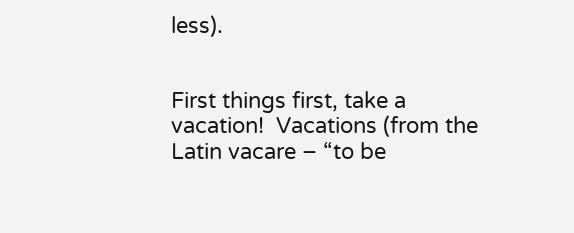less).


First things first, take a vacation!  Vacations (from the Latin vacare – “to be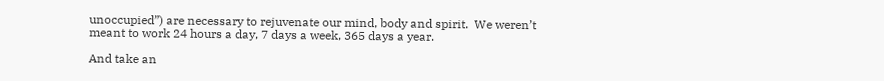unoccupied”) are necessary to rejuvenate our mind, body and spirit.  We weren’t meant to work 24 hours a day, 7 days a week, 365 days a year.

And take an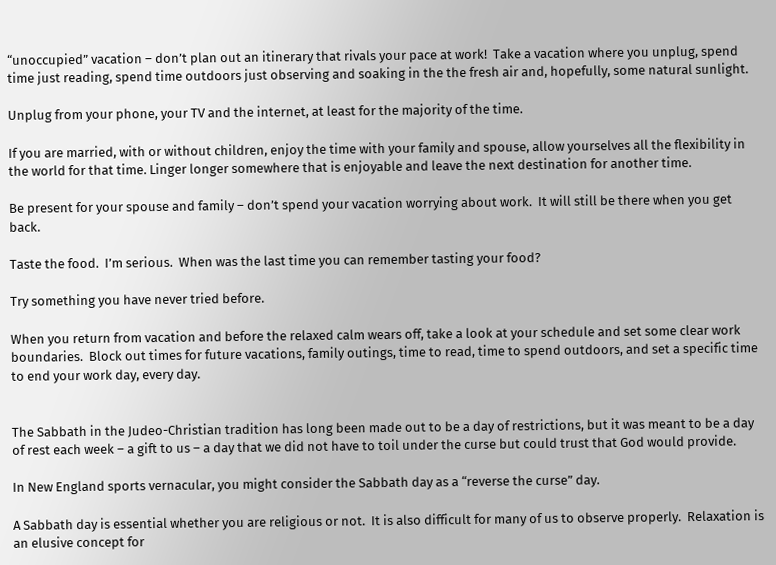“unoccupied” vacation – don’t plan out an itinerary that rivals your pace at work!  Take a vacation where you unplug, spend time just reading, spend time outdoors just observing and soaking in the the fresh air and, hopefully, some natural sunlight.

Unplug from your phone, your TV and the internet, at least for the majority of the time.

If you are married, with or without children, enjoy the time with your family and spouse, allow yourselves all the flexibility in the world for that time. Linger longer somewhere that is enjoyable and leave the next destination for another time.

Be present for your spouse and family – don’t spend your vacation worrying about work.  It will still be there when you get back.

Taste the food.  I’m serious.  When was the last time you can remember tasting your food?

Try something you have never tried before.

When you return from vacation and before the relaxed calm wears off, take a look at your schedule and set some clear work boundaries.  Block out times for future vacations, family outings, time to read, time to spend outdoors, and set a specific time to end your work day, every day.


The Sabbath in the Judeo-Christian tradition has long been made out to be a day of restrictions, but it was meant to be a day of rest each week – a gift to us – a day that we did not have to toil under the curse but could trust that God would provide.

In New England sports vernacular, you might consider the Sabbath day as a “reverse the curse” day.

A Sabbath day is essential whether you are religious or not.  It is also difficult for many of us to observe properly.  Relaxation is an elusive concept for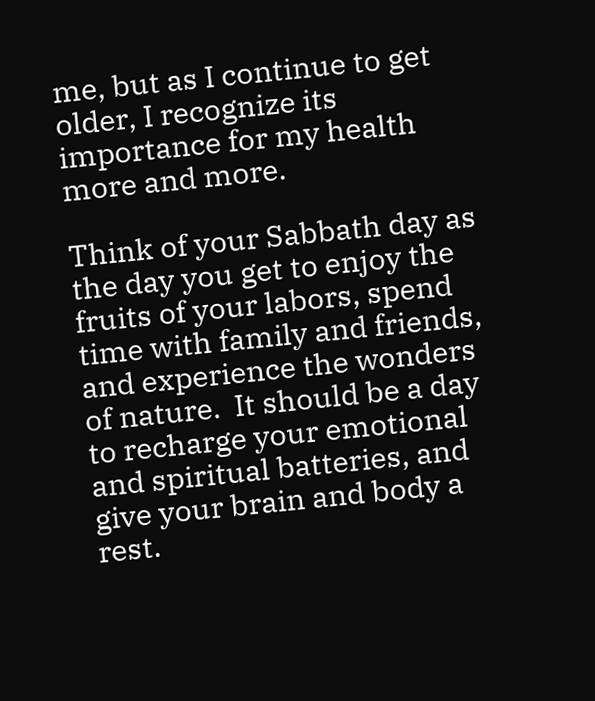me, but as I continue to get older, I recognize its importance for my health more and more.

Think of your Sabbath day as the day you get to enjoy the fruits of your labors, spend time with family and friends, and experience the wonders of nature.  It should be a day to recharge your emotional and spiritual batteries, and give your brain and body a rest.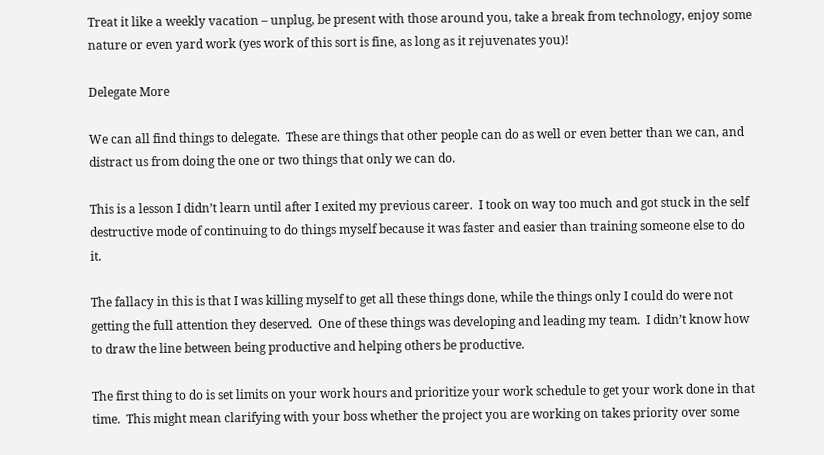Treat it like a weekly vacation – unplug, be present with those around you, take a break from technology, enjoy some nature or even yard work (yes work of this sort is fine, as long as it rejuvenates you)!

Delegate More

We can all find things to delegate.  These are things that other people can do as well or even better than we can, and distract us from doing the one or two things that only we can do.

This is a lesson I didn’t learn until after I exited my previous career.  I took on way too much and got stuck in the self destructive mode of continuing to do things myself because it was faster and easier than training someone else to do it.

The fallacy in this is that I was killing myself to get all these things done, while the things only I could do were not getting the full attention they deserved.  One of these things was developing and leading my team.  I didn’t know how to draw the line between being productive and helping others be productive.

The first thing to do is set limits on your work hours and prioritize your work schedule to get your work done in that time.  This might mean clarifying with your boss whether the project you are working on takes priority over some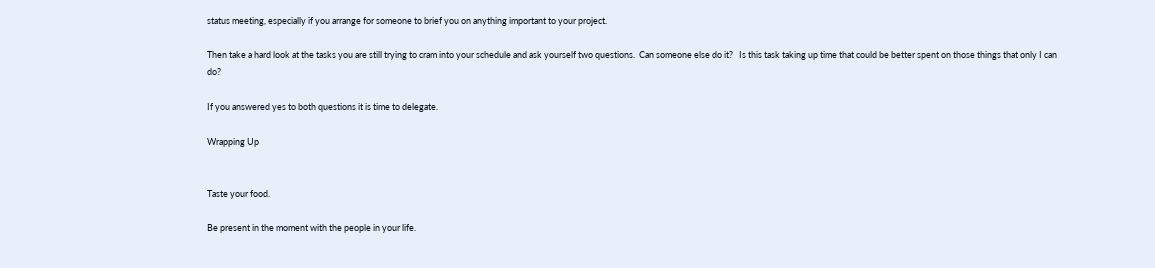status meeting, especially if you arrange for someone to brief you on anything important to your project.

Then take a hard look at the tasks you are still trying to cram into your schedule and ask yourself two questions.  Can someone else do it?   Is this task taking up time that could be better spent on those things that only I can do?

If you answered yes to both questions it is time to delegate.

Wrapping Up


Taste your food.

Be present in the moment with the people in your life.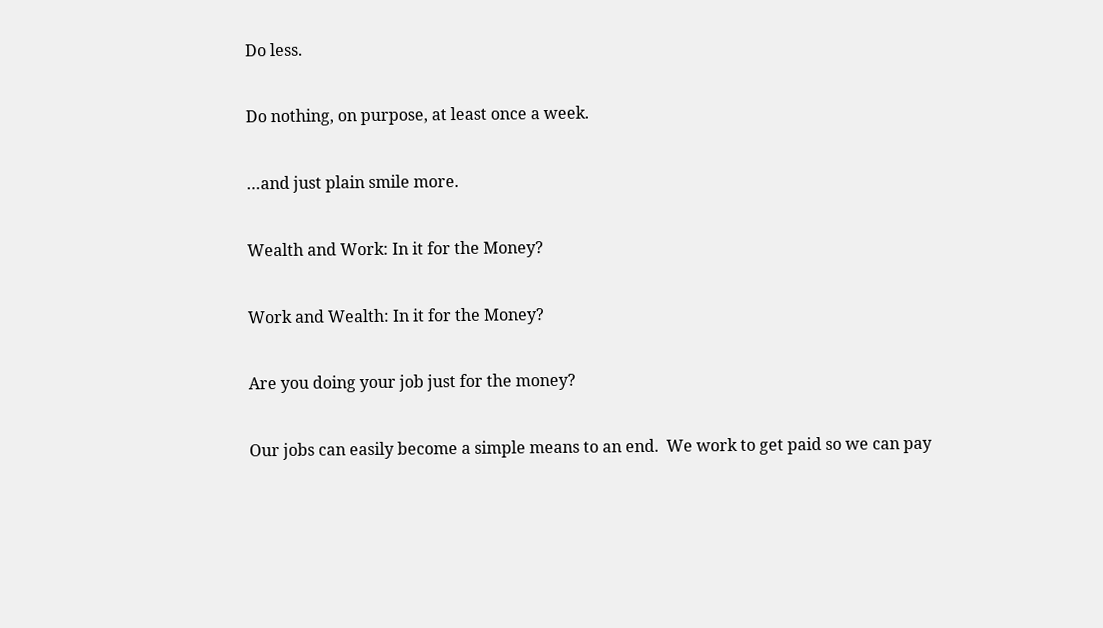Do less.

Do nothing, on purpose, at least once a week.

…and just plain smile more.

Wealth and Work: In it for the Money?

Work and Wealth: In it for the Money?

Are you doing your job just for the money?

Our jobs can easily become a simple means to an end.  We work to get paid so we can pay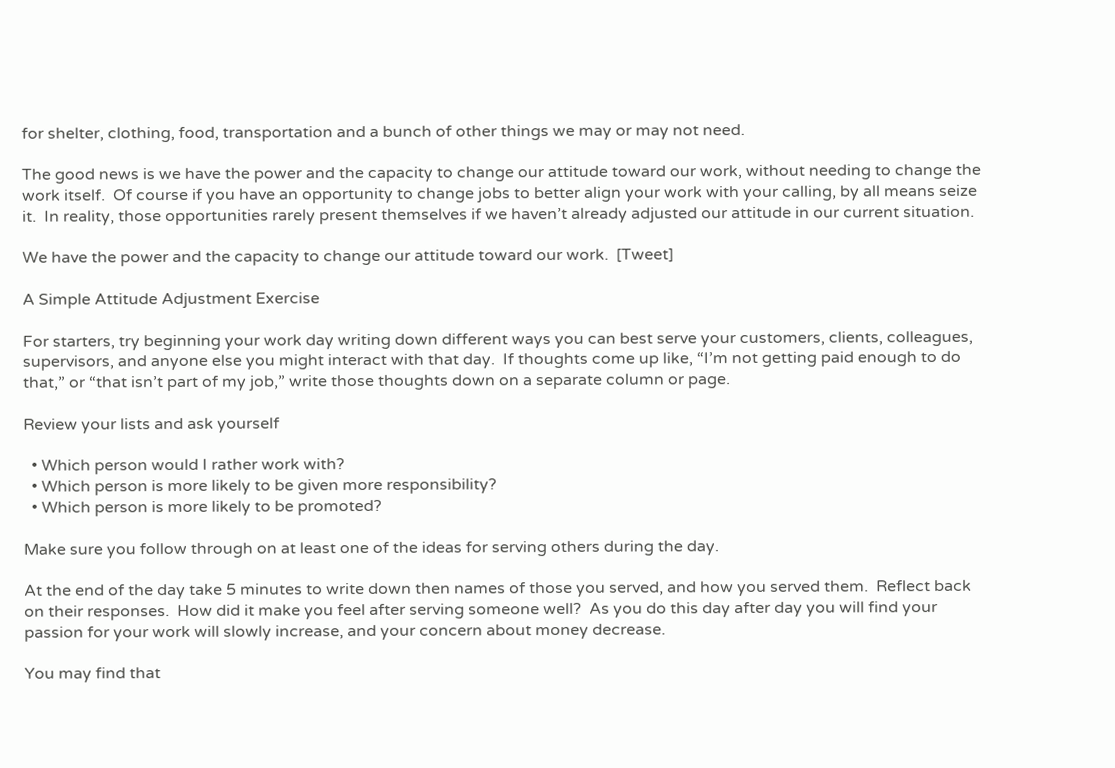for shelter, clothing, food, transportation and a bunch of other things we may or may not need.

The good news is we have the power and the capacity to change our attitude toward our work, without needing to change the work itself.  Of course if you have an opportunity to change jobs to better align your work with your calling, by all means seize it.  In reality, those opportunities rarely present themselves if we haven’t already adjusted our attitude in our current situation.

We have the power and the capacity to change our attitude toward our work.  [Tweet]

A Simple Attitude Adjustment Exercise

For starters, try beginning your work day writing down different ways you can best serve your customers, clients, colleagues, supervisors, and anyone else you might interact with that day.  If thoughts come up like, “I’m not getting paid enough to do that,” or “that isn’t part of my job,” write those thoughts down on a separate column or page.

Review your lists and ask yourself

  • Which person would I rather work with?
  • Which person is more likely to be given more responsibility?
  • Which person is more likely to be promoted?

Make sure you follow through on at least one of the ideas for serving others during the day.

At the end of the day take 5 minutes to write down then names of those you served, and how you served them.  Reflect back on their responses.  How did it make you feel after serving someone well?  As you do this day after day you will find your passion for your work will slowly increase, and your concern about money decrease.

You may find that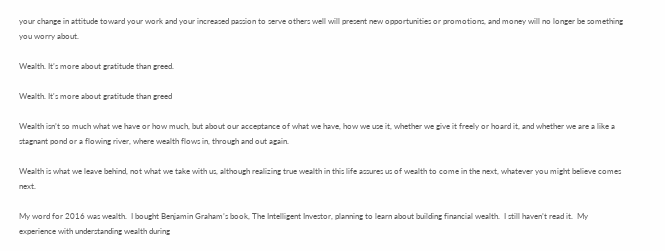your change in attitude toward your work and your increased passion to serve others well will present new opportunities or promotions, and money will no longer be something you worry about.

Wealth. It’s more about gratitude than greed.

Wealth. It's more about gratitude than greed

Wealth isn’t so much what we have or how much, but about our acceptance of what we have, how we use it, whether we give it freely or hoard it, and whether we are a like a stagnant pond or a flowing river, where wealth flows in, through and out again.

Wealth is what we leave behind, not what we take with us, although realizing true wealth in this life assures us of wealth to come in the next, whatever you might believe comes next.

My word for 2016 was wealth.  I bought Benjamin Graham’s book, The Intelligent Investor, planning to learn about building financial wealth.  I still haven’t read it.  My experience with understanding wealth during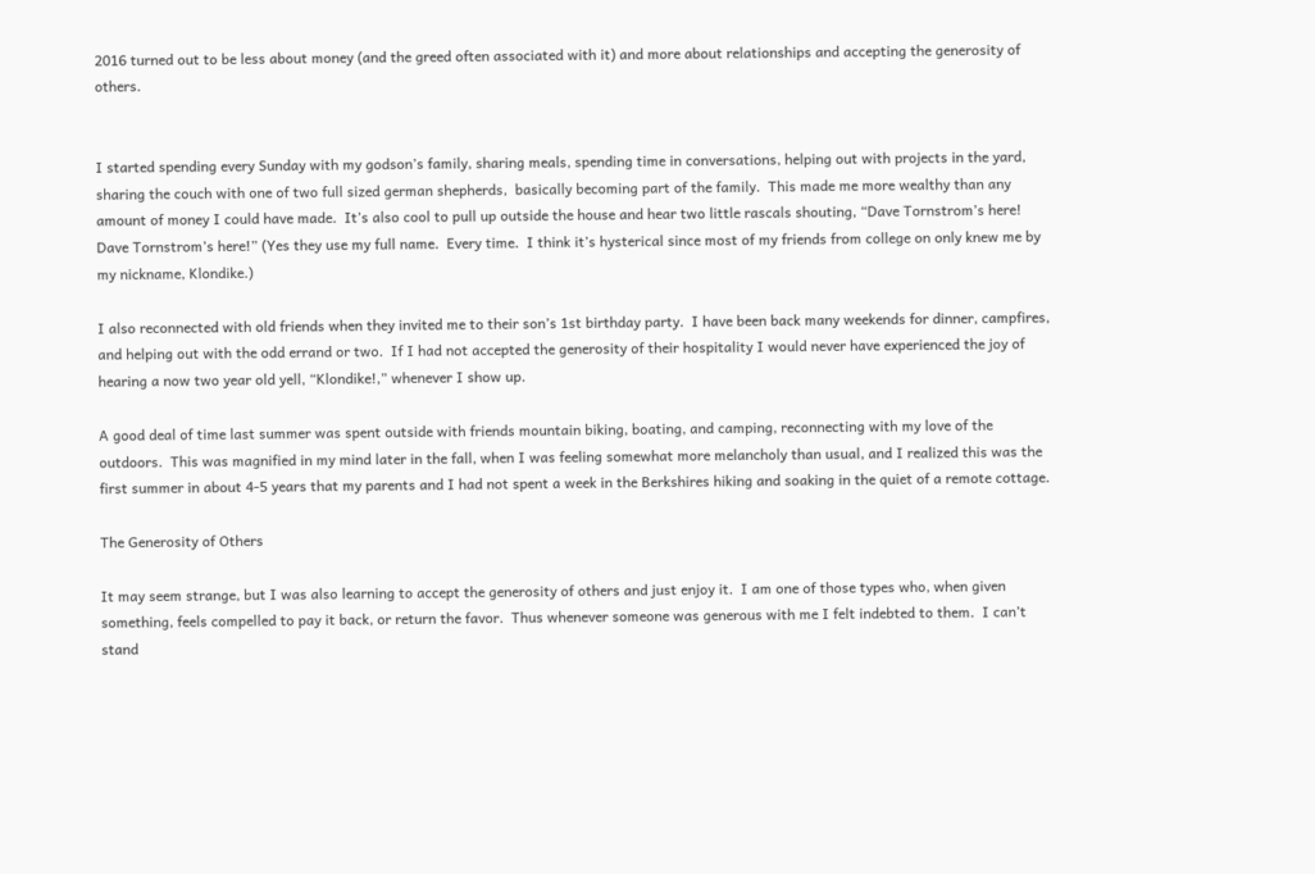2016 turned out to be less about money (and the greed often associated with it) and more about relationships and accepting the generosity of others.


I started spending every Sunday with my godson’s family, sharing meals, spending time in conversations, helping out with projects in the yard, sharing the couch with one of two full sized german shepherds,  basically becoming part of the family.  This made me more wealthy than any amount of money I could have made.  It’s also cool to pull up outside the house and hear two little rascals shouting, “Dave Tornstrom’s here!  Dave Tornstrom’s here!” (Yes they use my full name.  Every time.  I think it’s hysterical since most of my friends from college on only knew me by my nickname, Klondike.)

I also reconnected with old friends when they invited me to their son’s 1st birthday party.  I have been back many weekends for dinner, campfires, and helping out with the odd errand or two.  If I had not accepted the generosity of their hospitality I would never have experienced the joy of hearing a now two year old yell, “Klondike!,” whenever I show up.

A good deal of time last summer was spent outside with friends mountain biking, boating, and camping, reconnecting with my love of the outdoors.  This was magnified in my mind later in the fall, when I was feeling somewhat more melancholy than usual, and I realized this was the first summer in about 4-5 years that my parents and I had not spent a week in the Berkshires hiking and soaking in the quiet of a remote cottage.

The Generosity of Others

It may seem strange, but I was also learning to accept the generosity of others and just enjoy it.  I am one of those types who, when given something, feels compelled to pay it back, or return the favor.  Thus whenever someone was generous with me I felt indebted to them.  I can’t stand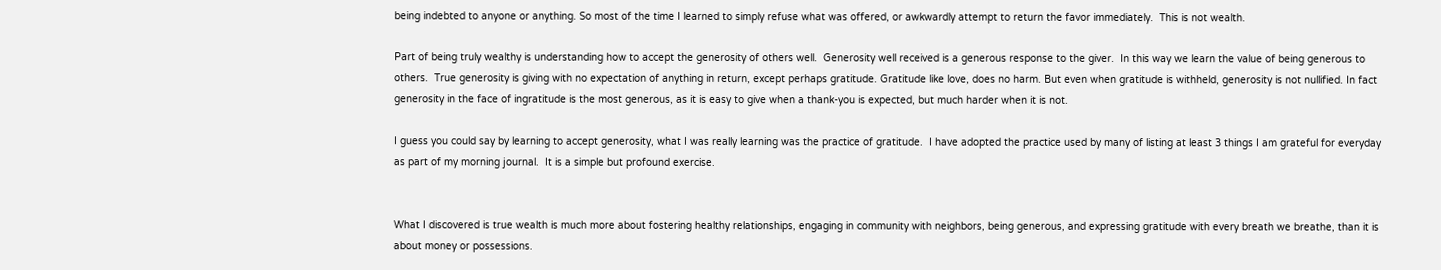being indebted to anyone or anything. So most of the time I learned to simply refuse what was offered, or awkwardly attempt to return the favor immediately.  This is not wealth.

Part of being truly wealthy is understanding how to accept the generosity of others well.  Generosity well received is a generous response to the giver.  In this way we learn the value of being generous to others.  True generosity is giving with no expectation of anything in return, except perhaps gratitude. Gratitude like love, does no harm. But even when gratitude is withheld, generosity is not nullified. In fact generosity in the face of ingratitude is the most generous, as it is easy to give when a thank-you is expected, but much harder when it is not.

I guess you could say by learning to accept generosity, what I was really learning was the practice of gratitude.  I have adopted the practice used by many of listing at least 3 things I am grateful for everyday as part of my morning journal.  It is a simple but profound exercise.


What I discovered is true wealth is much more about fostering healthy relationships, engaging in community with neighbors, being generous, and expressing gratitude with every breath we breathe, than it is about money or possessions.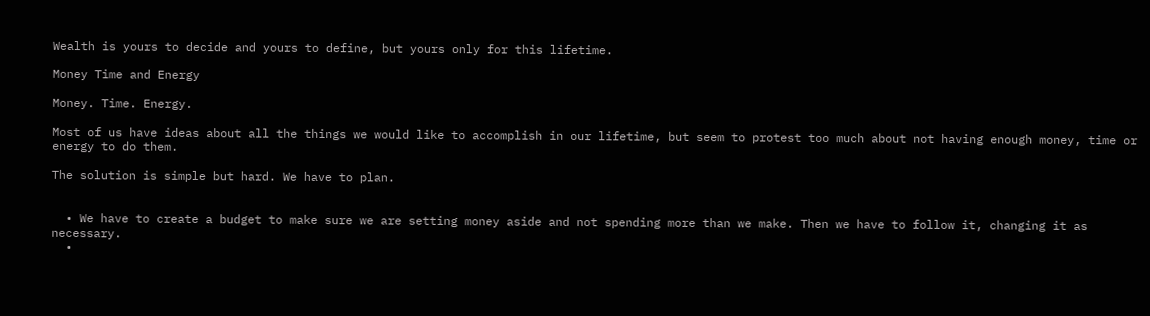Wealth is yours to decide and yours to define, but yours only for this lifetime.

Money Time and Energy

Money. Time. Energy.

Most of us have ideas about all the things we would like to accomplish in our lifetime, but seem to protest too much about not having enough money, time or energy to do them.

The solution is simple but hard. We have to plan.


  • We have to create a budget to make sure we are setting money aside and not spending more than we make. Then we have to follow it, changing it as necessary.
  •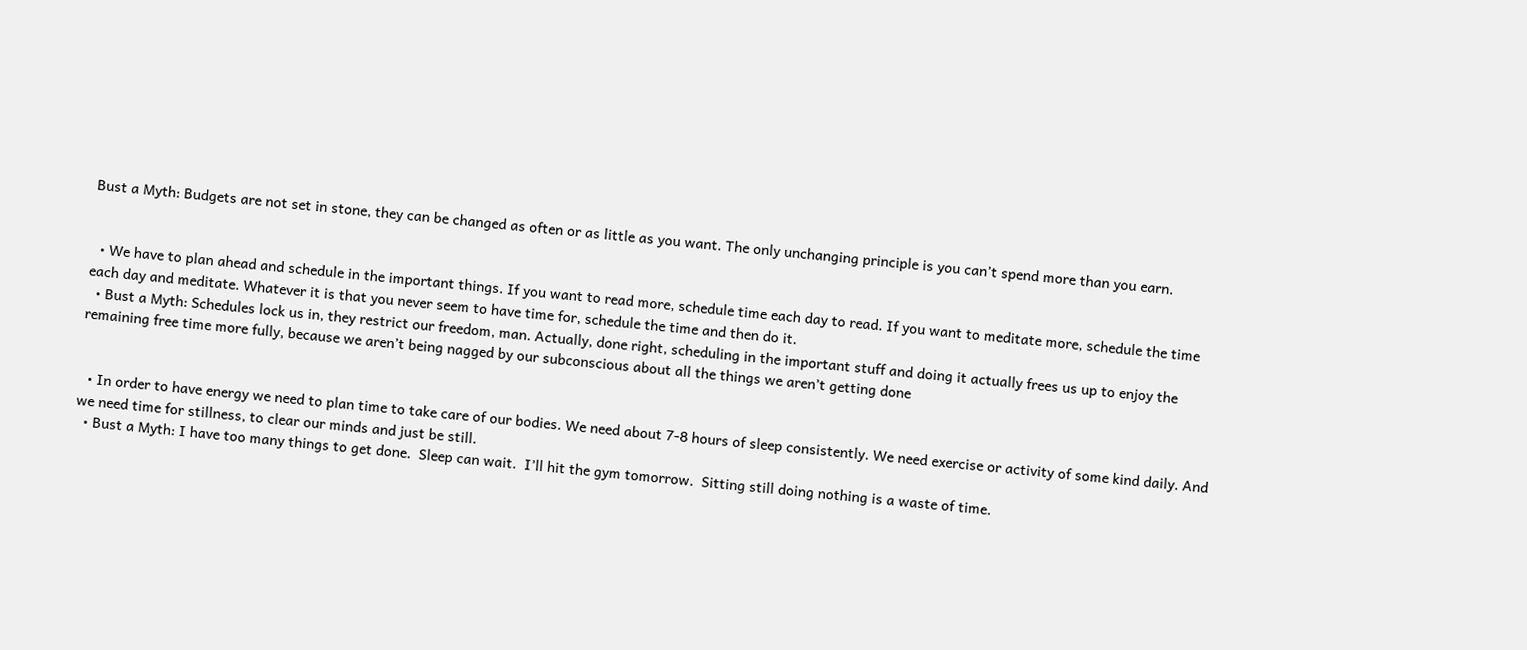Bust a Myth: Budgets are not set in stone, they can be changed as often or as little as you want. The only unchanging principle is you can’t spend more than you earn.


  • We have to plan ahead and schedule in the important things. If you want to read more, schedule time each day to read. If you want to meditate more, schedule the time each day and meditate. Whatever it is that you never seem to have time for, schedule the time and then do it.
  • Bust a Myth: Schedules lock us in, they restrict our freedom, man. Actually, done right, scheduling in the important stuff and doing it actually frees us up to enjoy the remaining free time more fully, because we aren’t being nagged by our subconscious about all the things we aren’t getting done


  • In order to have energy we need to plan time to take care of our bodies. We need about 7-8 hours of sleep consistently. We need exercise or activity of some kind daily. And we need time for stillness, to clear our minds and just be still.
  • Bust a Myth: I have too many things to get done.  Sleep can wait.  I’ll hit the gym tomorrow.  Sitting still doing nothing is a waste of time.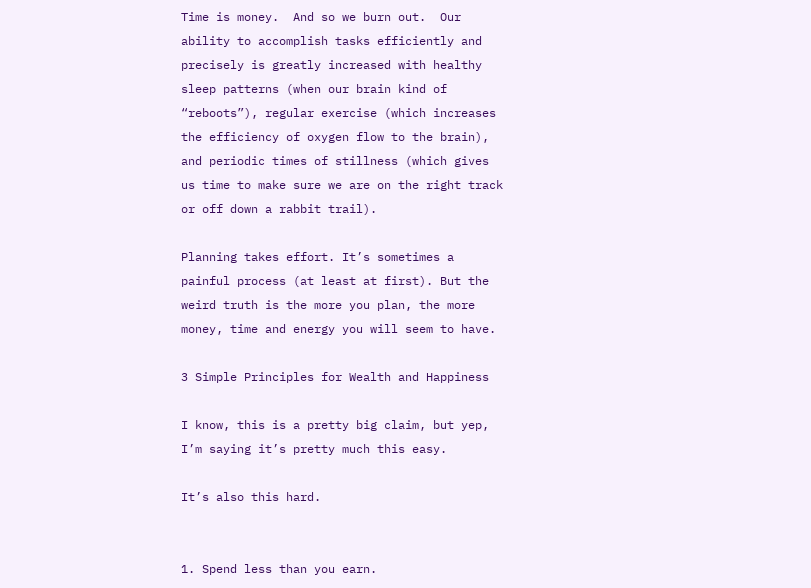Time is money.  And so we burn out.  Our ability to accomplish tasks efficiently and precisely is greatly increased with healthy sleep patterns (when our brain kind of “reboots”), regular exercise (which increases the efficiency of oxygen flow to the brain), and periodic times of stillness (which gives us time to make sure we are on the right track or off down a rabbit trail).

Planning takes effort. It’s sometimes a painful process (at least at first). But the weird truth is the more you plan, the more money, time and energy you will seem to have.

3 Simple Principles for Wealth and Happiness

I know, this is a pretty big claim, but yep, I’m saying it’s pretty much this easy.

It’s also this hard.


1. Spend less than you earn.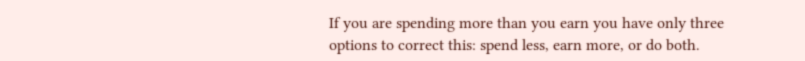If you are spending more than you earn you have only three options to correct this: spend less, earn more, or do both.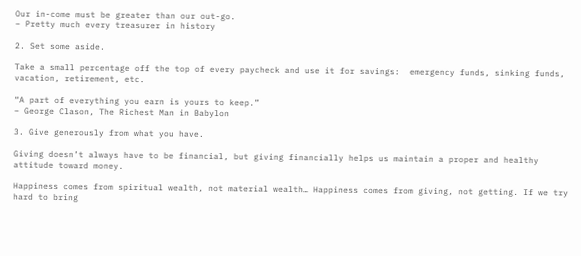Our in-come must be greater than our out-go.
– Pretty much every treasurer in history

2. Set some aside.

Take a small percentage off the top of every paycheck and use it for savings:  emergency funds, sinking funds, vacation, retirement, etc.

“A part of everything you earn is yours to keep.”
– George Clason, The Richest Man in Babylon

3. Give generously from what you have.

Giving doesn’t always have to be financial, but giving financially helps us maintain a proper and healthy attitude toward money.

Happiness comes from spiritual wealth, not material wealth… Happiness comes from giving, not getting. If we try hard to bring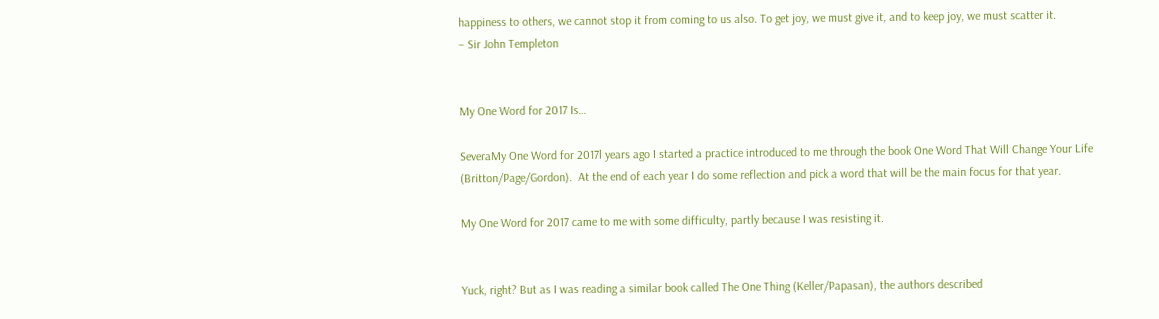happiness to others, we cannot stop it from coming to us also. To get joy, we must give it, and to keep joy, we must scatter it.
– Sir John Templeton


My One Word for 2017 Is…

SeveraMy One Word for 2017l years ago I started a practice introduced to me through the book One Word That Will Change Your Life (Britton/Page/Gordon).  At the end of each year I do some reflection and pick a word that will be the main focus for that year.

My One Word for 2017 came to me with some difficulty, partly because I was resisting it.


Yuck, right? But as I was reading a similar book called The One Thing (Keller/Papasan), the authors described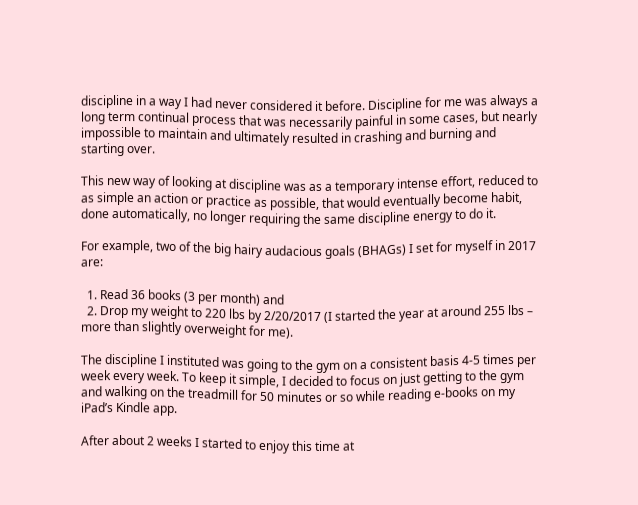discipline in a way I had never considered it before. Discipline for me was always a long term continual process that was necessarily painful in some cases, but nearly impossible to maintain and ultimately resulted in crashing and burning and starting over.

This new way of looking at discipline was as a temporary intense effort, reduced to as simple an action or practice as possible, that would eventually become habit, done automatically, no longer requiring the same discipline energy to do it.

For example, two of the big hairy audacious goals (BHAGs) I set for myself in 2017 are:

  1. Read 36 books (3 per month) and
  2. Drop my weight to 220 lbs by 2/20/2017 (I started the year at around 255 lbs – more than slightly overweight for me).

The discipline I instituted was going to the gym on a consistent basis 4-5 times per week every week. To keep it simple, I decided to focus on just getting to the gym and walking on the treadmill for 50 minutes or so while reading e-books on my iPad’s Kindle app.

After about 2 weeks I started to enjoy this time at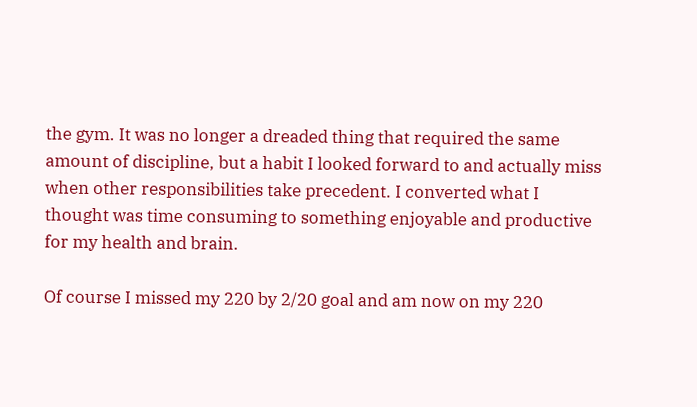the gym. It was no longer a dreaded thing that required the same amount of discipline, but a habit I looked forward to and actually miss when other responsibilities take precedent. I converted what I thought was time consuming to something enjoyable and productive for my health and brain.

Of course I missed my 220 by 2/20 goal and am now on my 220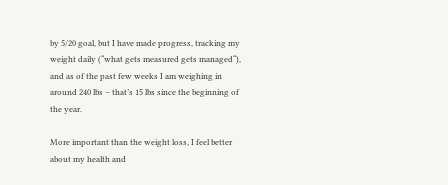by 5/20 goal, but I have made progress, tracking my weight daily (“what gets measured gets managed“), and as of the past few weeks I am weighing in around 240 lbs – that’s 15 lbs since the beginning of the year.

More important than the weight loss, I feel better about my health and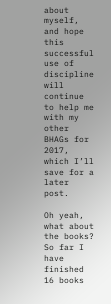about myself, and hope this successful use of discipline will continue to help me with my other BHAGs for 2017, which I’ll save for a later post.

Oh yeah, what about the books?  So far I have finished 16 books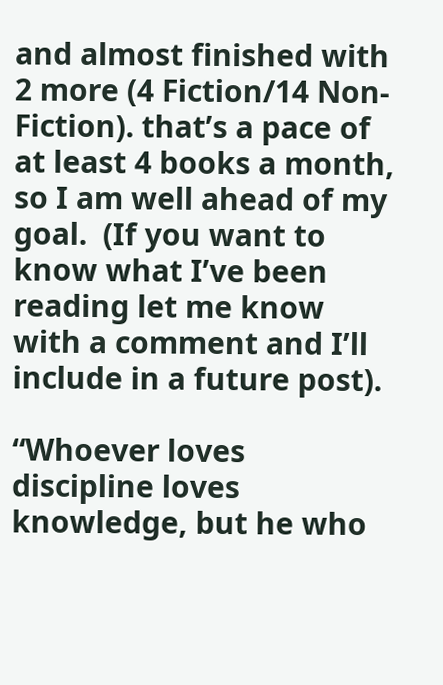and almost finished with 2 more (4 Fiction/14 Non-Fiction). that’s a pace of at least 4 books a month, so I am well ahead of my goal.  (If you want to know what I’ve been reading let me know with a comment and I’ll include in a future post).

“Whoever loves discipline loves knowledge, but he who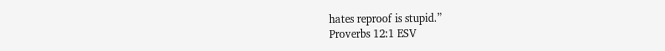hates reproof is stupid.”
Proverbs 12:1 ESV